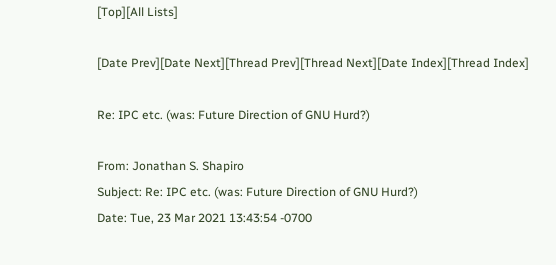[Top][All Lists]

[Date Prev][Date Next][Thread Prev][Thread Next][Date Index][Thread Index]

Re: IPC etc. (was: Future Direction of GNU Hurd?)

From: Jonathan S. Shapiro
Subject: Re: IPC etc. (was: Future Direction of GNU Hurd?)
Date: Tue, 23 Mar 2021 13:43:54 -0700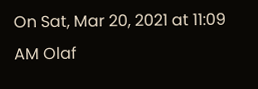On Sat, Mar 20, 2021 at 11:09 AM Olaf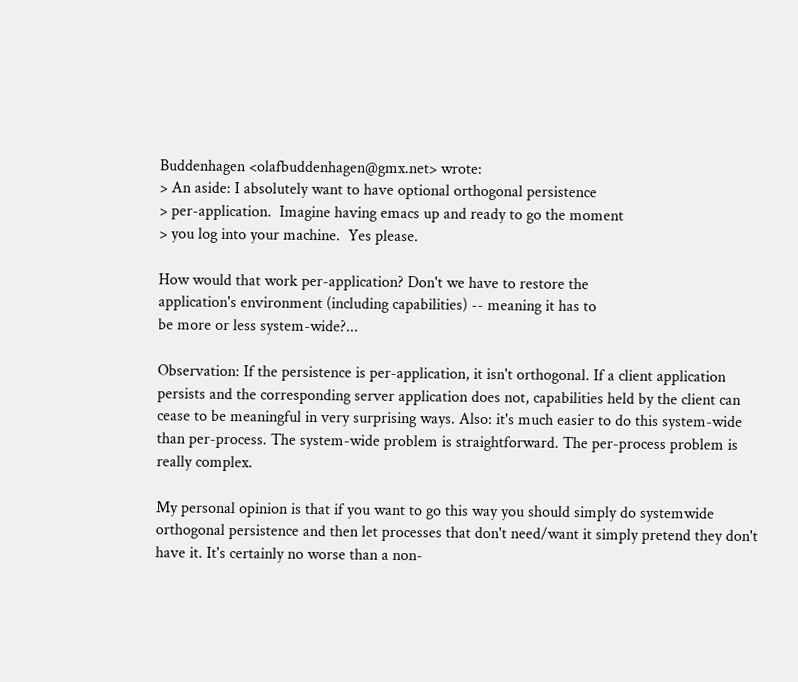Buddenhagen <olafbuddenhagen@gmx.net> wrote:
> An aside: I absolutely want to have optional orthogonal persistence
> per-application.  Imagine having emacs up and ready to go the moment
> you log into your machine.  Yes please.

How would that work per-application? Don't we have to restore the
application's environment (including capabilities) -- meaning it has to
be more or less system-wide?...

Observation: If the persistence is per-application, it isn't orthogonal. If a client application persists and the corresponding server application does not, capabilities held by the client can cease to be meaningful in very surprising ways. Also: it's much easier to do this system-wide than per-process. The system-wide problem is straightforward. The per-process problem is really complex.

My personal opinion is that if you want to go this way you should simply do systemwide orthogonal persistence and then let processes that don't need/want it simply pretend they don't have it. It's certainly no worse than a non-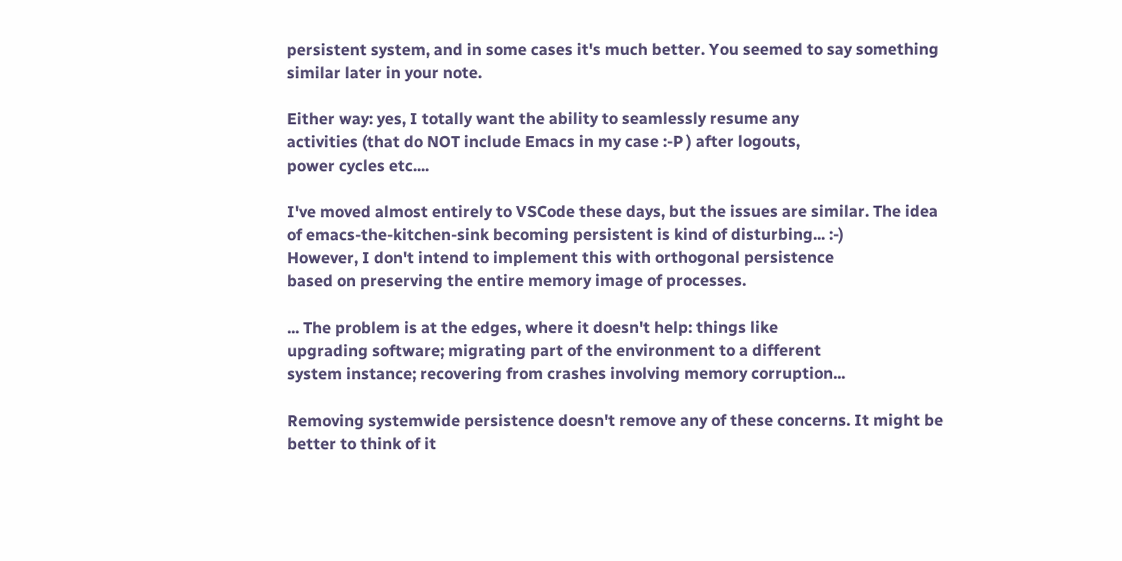persistent system, and in some cases it's much better. You seemed to say something similar later in your note.

Either way: yes, I totally want the ability to seamlessly resume any
activities (that do NOT include Emacs in my case :-P ) after logouts,
power cycles etc....

I've moved almost entirely to VSCode these days, but the issues are similar. The idea of emacs-the-kitchen-sink becoming persistent is kind of disturbing... :-)
However, I don't intend to implement this with orthogonal persistence
based on preserving the entire memory image of processes.

... The problem is at the edges, where it doesn't help: things like
upgrading software; migrating part of the environment to a different
system instance; recovering from crashes involving memory corruption...

Removing systemwide persistence doesn't remove any of these concerns. It might be better to think of it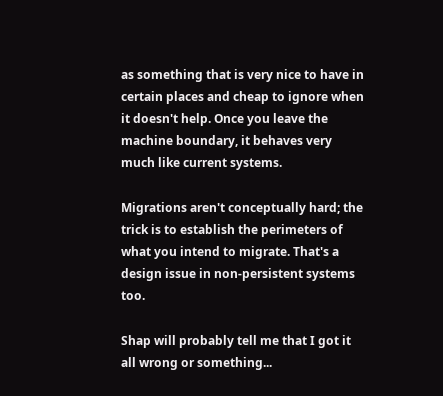as something that is very nice to have in certain places and cheap to ignore when it doesn't help. Once you leave the machine boundary, it behaves very much like current systems.

Migrations aren't conceptually hard; the trick is to establish the perimeters of what you intend to migrate. That's a design issue in non-persistent systems too.

Shap will probably tell me that I got it all wrong or something...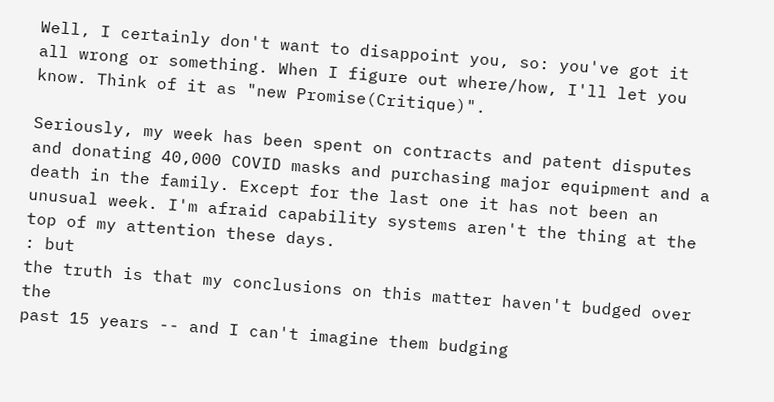Well, I certainly don't want to disappoint you, so: you've got it all wrong or something. When I figure out where/how, I'll let you know. Think of it as "new Promise(Critique)".

Seriously, my week has been spent on contracts and patent disputes and donating 40,000 COVID masks and purchasing major equipment and a death in the family. Except for the last one it has not been an unusual week. I'm afraid capability systems aren't the thing at the top of my attention these days.
: but
the truth is that my conclusions on this matter haven't budged over the
past 15 years -- and I can't imagine them budging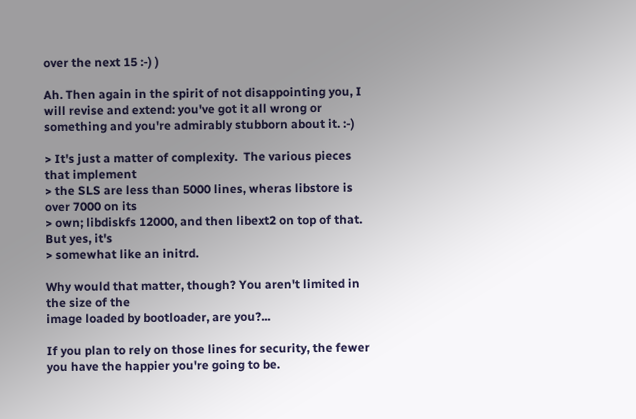over the next 15 :-) )

Ah. Then again in the spirit of not disappointing you, I will revise and extend: you've got it all wrong or something and you're admirably stubborn about it. :-)

> It's just a matter of complexity.  The various pieces that implement
> the SLS are less than 5000 lines, wheras libstore is over 7000 on its
> own; libdiskfs 12000, and then libext2 on top of that.  But yes, it's
> somewhat like an initrd.

Why would that matter, though? You aren't limited in the size of the
image loaded by bootloader, are you?...

If you plan to rely on those lines for security, the fewer you have the happier you're going to be.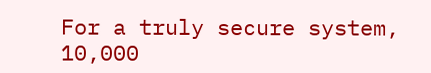For a truly secure system, 10,000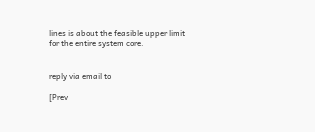lines is about the feasible upper limit for the entire system core.


reply via email to

[Prev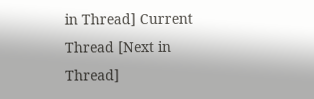in Thread] Current Thread [Next in Thread]